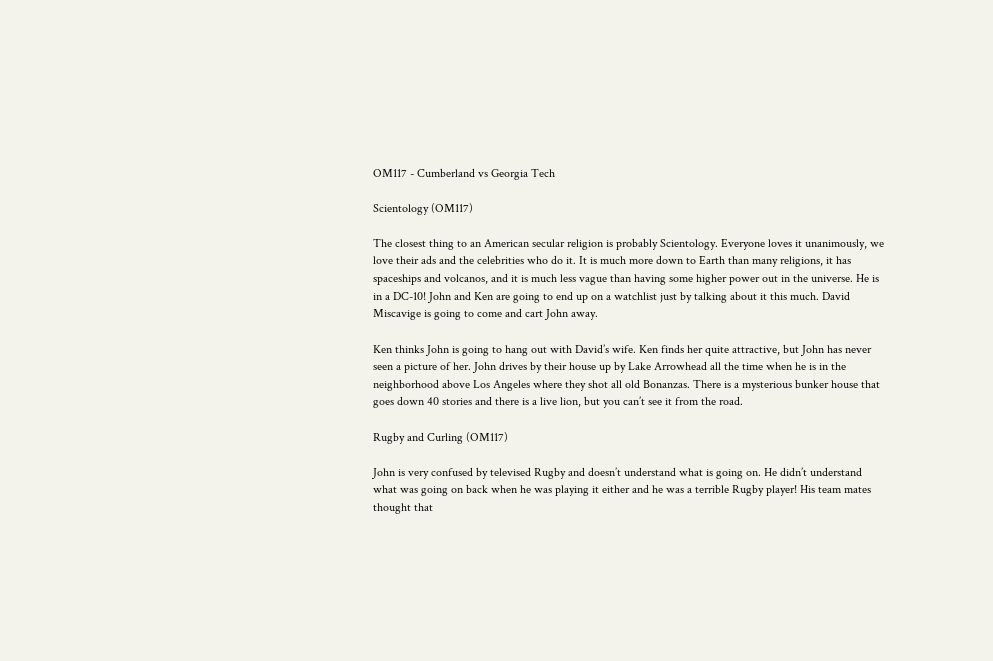OM117 - Cumberland vs Georgia Tech

Scientology (OM117)

The closest thing to an American secular religion is probably Scientology. Everyone loves it unanimously, we love their ads and the celebrities who do it. It is much more down to Earth than many religions, it has spaceships and volcanos, and it is much less vague than having some higher power out in the universe. He is in a DC-10! John and Ken are going to end up on a watchlist just by talking about it this much. David Miscavige is going to come and cart John away.

Ken thinks John is going to hang out with David’s wife. Ken finds her quite attractive, but John has never seen a picture of her. John drives by their house up by Lake Arrowhead all the time when he is in the neighborhood above Los Angeles where they shot all old Bonanzas. There is a mysterious bunker house that goes down 40 stories and there is a live lion, but you can’t see it from the road.

Rugby and Curling (OM117)

John is very confused by televised Rugby and doesn’t understand what is going on. He didn’t understand what was going on back when he was playing it either and he was a terrible Rugby player! His team mates thought that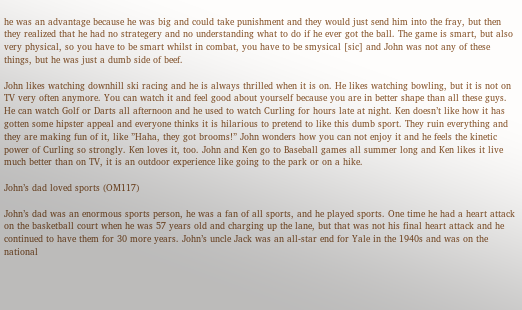he was an advantage because he was big and could take punishment and they would just send him into the fray, but then they realized that he had no strategery and no understanding what to do if he ever got the ball. The game is smart, but also very physical, so you have to be smart whilst in combat, you have to be smysical [sic] and John was not any of these things, but he was just a dumb side of beef.

John likes watching downhill ski racing and he is always thrilled when it is on. He likes watching bowling, but it is not on TV very often anymore. You can watch it and feel good about yourself because you are in better shape than all these guys. He can watch Golf or Darts all afternoon and he used to watch Curling for hours late at night. Ken doesn’t like how it has gotten some hipster appeal and everyone thinks it is hilarious to pretend to like this dumb sport. They ruin everything and they are making fun of it, like ”Haha, they got brooms!” John wonders how you can not enjoy it and he feels the kinetic power of Curling so strongly. Ken loves it, too. John and Ken go to Baseball games all summer long and Ken likes it live much better than on TV, it is an outdoor experience like going to the park or on a hike.

John’s dad loved sports (OM117)

John’s dad was an enormous sports person, he was a fan of all sports, and he played sports. One time he had a heart attack on the basketball court when he was 57 years old and charging up the lane, but that was not his final heart attack and he continued to have them for 30 more years. John’s uncle Jack was an all-star end for Yale in the 1940s and was on the national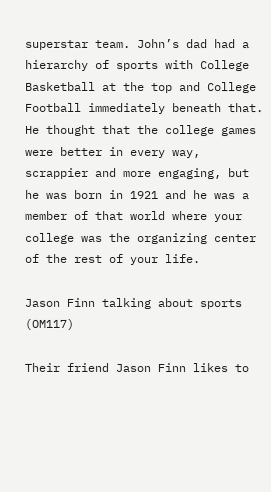superstar team. John’s dad had a hierarchy of sports with College Basketball at the top and College Football immediately beneath that. He thought that the college games were better in every way, scrappier and more engaging, but he was born in 1921 and he was a member of that world where your college was the organizing center of the rest of your life.

Jason Finn talking about sports (OM117)

Their friend Jason Finn likes to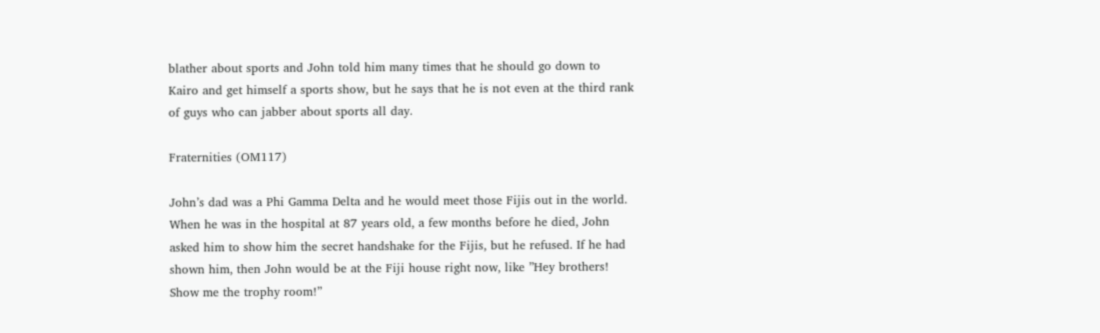blather about sports and John told him many times that he should go down to Kairo and get himself a sports show, but he says that he is not even at the third rank of guys who can jabber about sports all day.

Fraternities (OM117)

John’s dad was a Phi Gamma Delta and he would meet those Fijis out in the world. When he was in the hospital at 87 years old, a few months before he died, John asked him to show him the secret handshake for the Fijis, but he refused. If he had shown him, then John would be at the Fiji house right now, like ”Hey brothers! Show me the trophy room!”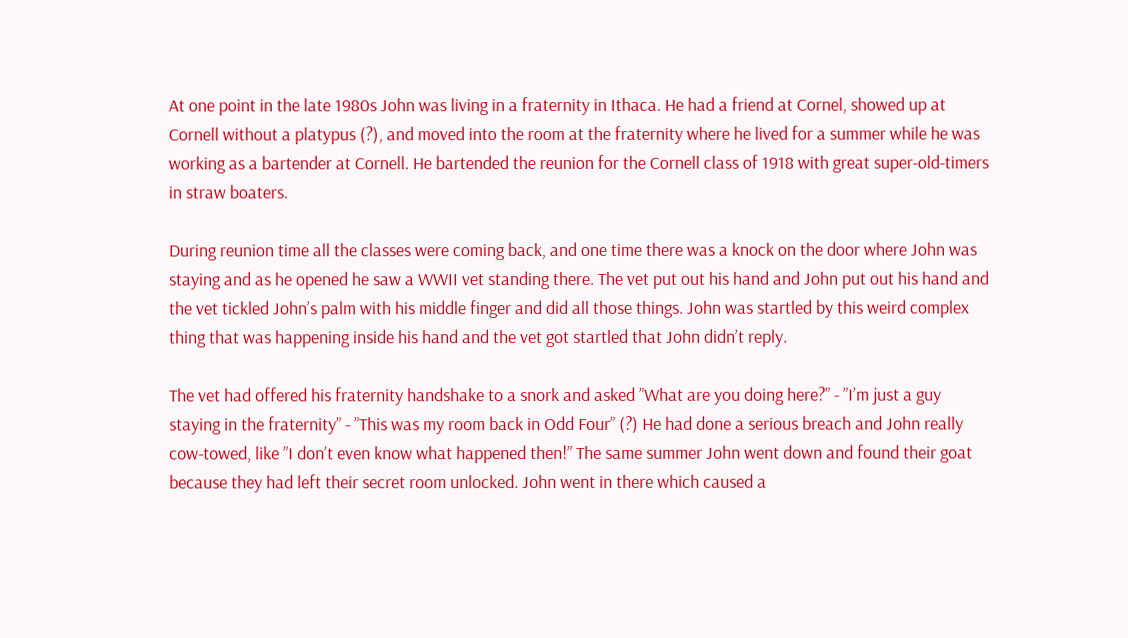At one point in the late 1980s John was living in a fraternity in Ithaca. He had a friend at Cornel, showed up at Cornell without a platypus (?), and moved into the room at the fraternity where he lived for a summer while he was working as a bartender at Cornell. He bartended the reunion for the Cornell class of 1918 with great super-old-timers in straw boaters.

During reunion time all the classes were coming back, and one time there was a knock on the door where John was staying and as he opened he saw a WWII vet standing there. The vet put out his hand and John put out his hand and the vet tickled John’s palm with his middle finger and did all those things. John was startled by this weird complex thing that was happening inside his hand and the vet got startled that John didn’t reply.

The vet had offered his fraternity handshake to a snork and asked ”What are you doing here?” - ”I’m just a guy staying in the fraternity” - ”This was my room back in Odd Four” (?) He had done a serious breach and John really cow-towed, like ”I don’t even know what happened then!” The same summer John went down and found their goat because they had left their secret room unlocked. John went in there which caused a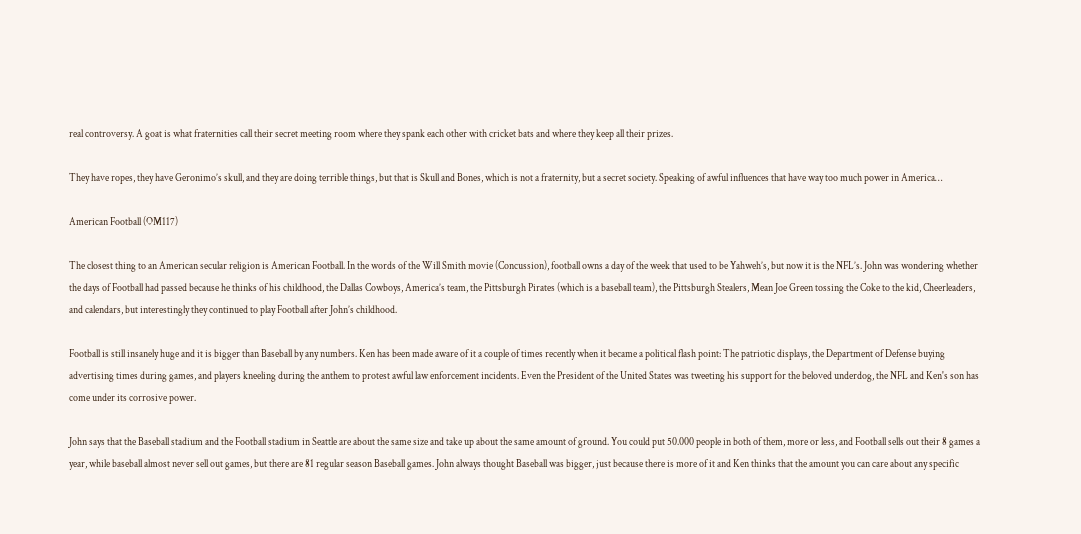real controversy. A goat is what fraternities call their secret meeting room where they spank each other with cricket bats and where they keep all their prizes.

They have ropes, they have Geronimo’s skull, and they are doing terrible things, but that is Skull and Bones, which is not a fraternity, but a secret society. Speaking of awful influences that have way too much power in America…

American Football (OM117)

The closest thing to an American secular religion is American Football. In the words of the Will Smith movie (Concussion), football owns a day of the week that used to be Yahweh’s, but now it is the NFL’s. John was wondering whether the days of Football had passed because he thinks of his childhood, the Dallas Cowboys, America’s team, the Pittsburgh Pirates (which is a baseball team), the Pittsburgh Stealers, Mean Joe Green tossing the Coke to the kid, Cheerleaders, and calendars, but interestingly they continued to play Football after John’s childhood.

Football is still insanely huge and it is bigger than Baseball by any numbers. Ken has been made aware of it a couple of times recently when it became a political flash point: The patriotic displays, the Department of Defense buying advertising times during games, and players kneeling during the anthem to protest awful law enforcement incidents. Even the President of the United States was tweeting his support for the beloved underdog, the NFL and Ken's son has come under its corrosive power.

John says that the Baseball stadium and the Football stadium in Seattle are about the same size and take up about the same amount of ground. You could put 50.000 people in both of them, more or less, and Football sells out their 8 games a year, while baseball almost never sell out games, but there are 81 regular season Baseball games. John always thought Baseball was bigger, just because there is more of it and Ken thinks that the amount you can care about any specific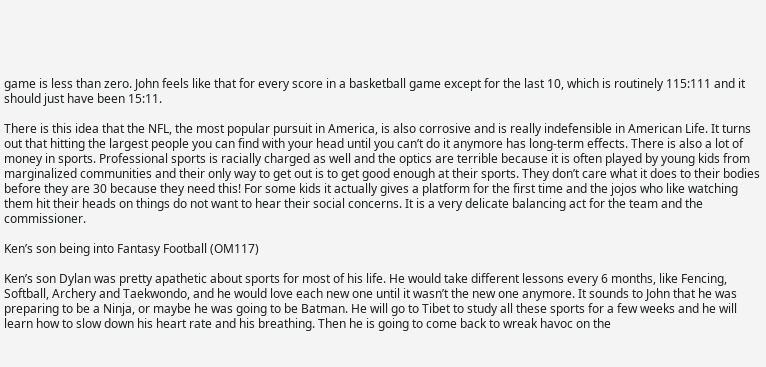game is less than zero. John feels like that for every score in a basketball game except for the last 10, which is routinely 115:111 and it should just have been 15:11.

There is this idea that the NFL, the most popular pursuit in America, is also corrosive and is really indefensible in American Life. It turns out that hitting the largest people you can find with your head until you can’t do it anymore has long-term effects. There is also a lot of money in sports. Professional sports is racially charged as well and the optics are terrible because it is often played by young kids from marginalized communities and their only way to get out is to get good enough at their sports. They don’t care what it does to their bodies before they are 30 because they need this! For some kids it actually gives a platform for the first time and the jojos who like watching them hit their heads on things do not want to hear their social concerns. It is a very delicate balancing act for the team and the commissioner.

Ken’s son being into Fantasy Football (OM117)

Ken’s son Dylan was pretty apathetic about sports for most of his life. He would take different lessons every 6 months, like Fencing, Softball, Archery and Taekwondo, and he would love each new one until it wasn’t the new one anymore. It sounds to John that he was preparing to be a Ninja, or maybe he was going to be Batman. He will go to Tibet to study all these sports for a few weeks and he will learn how to slow down his heart rate and his breathing. Then he is going to come back to wreak havoc on the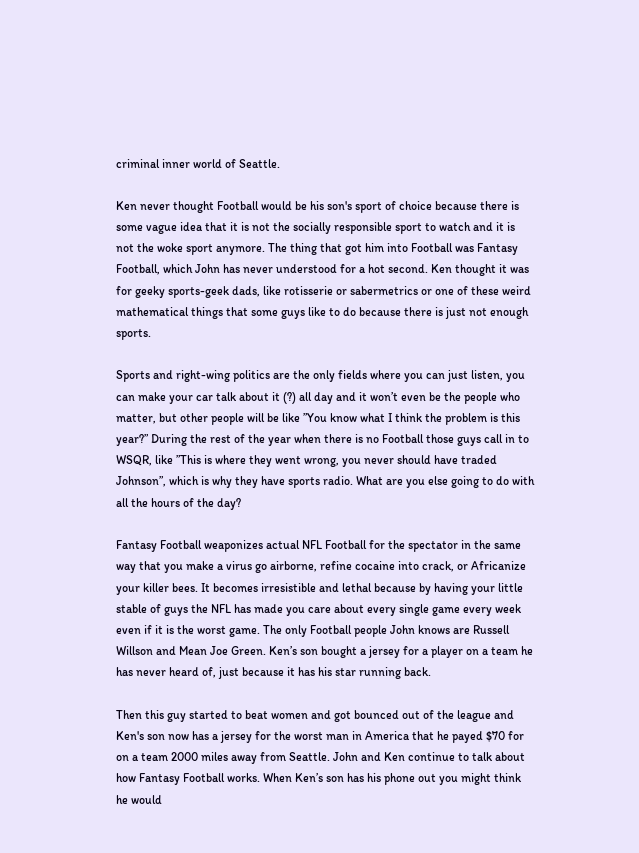criminal inner world of Seattle.

Ken never thought Football would be his son's sport of choice because there is some vague idea that it is not the socially responsible sport to watch and it is not the woke sport anymore. The thing that got him into Football was Fantasy Football, which John has never understood for a hot second. Ken thought it was for geeky sports-geek dads, like rotisserie or sabermetrics or one of these weird mathematical things that some guys like to do because there is just not enough sports.

Sports and right-wing politics are the only fields where you can just listen, you can make your car talk about it (?) all day and it won’t even be the people who matter, but other people will be like ”You know what I think the problem is this year?” During the rest of the year when there is no Football those guys call in to WSQR, like ”This is where they went wrong, you never should have traded Johnson”, which is why they have sports radio. What are you else going to do with all the hours of the day?

Fantasy Football weaponizes actual NFL Football for the spectator in the same way that you make a virus go airborne, refine cocaine into crack, or Africanize your killer bees. It becomes irresistible and lethal because by having your little stable of guys the NFL has made you care about every single game every week even if it is the worst game. The only Football people John knows are Russell Willson and Mean Joe Green. Ken’s son bought a jersey for a player on a team he has never heard of, just because it has his star running back.

Then this guy started to beat women and got bounced out of the league and Ken's son now has a jersey for the worst man in America that he payed $70 for on a team 2000 miles away from Seattle. John and Ken continue to talk about how Fantasy Football works. When Ken’s son has his phone out you might think he would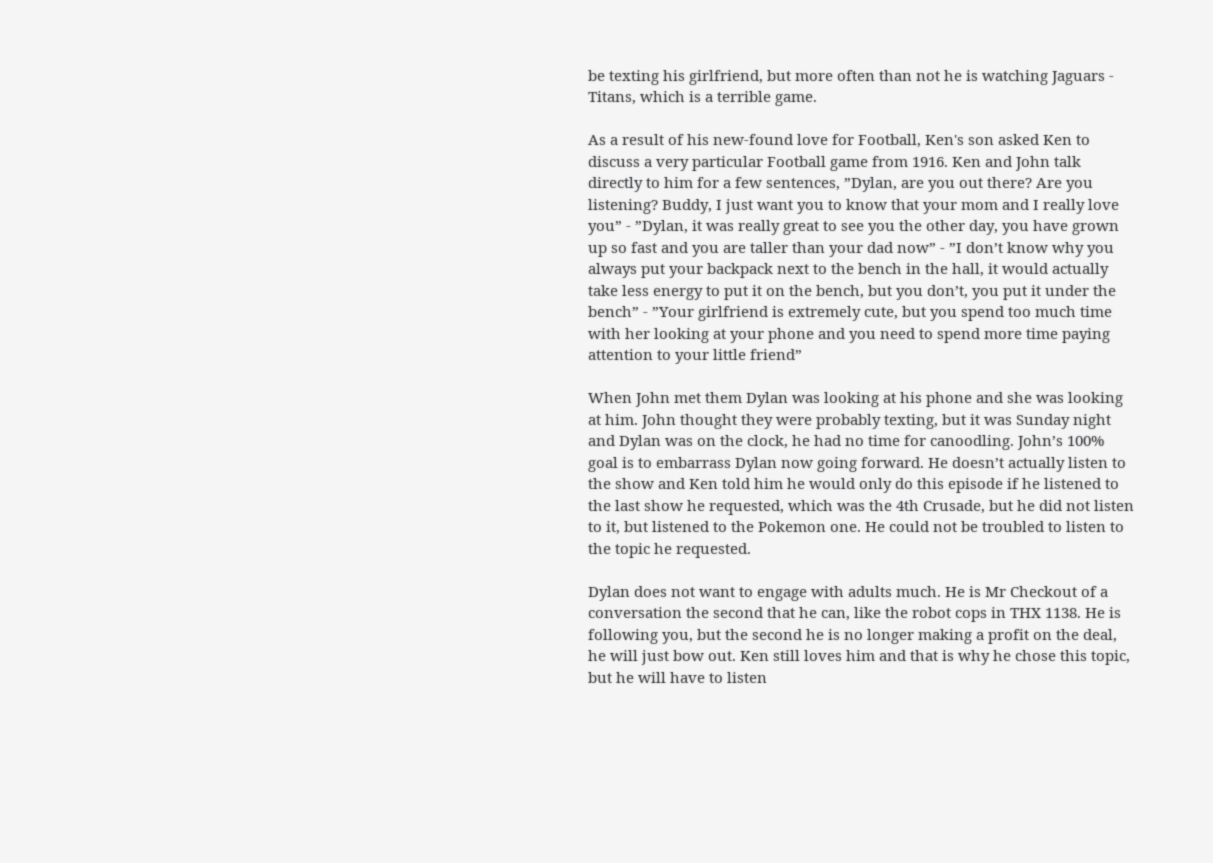be texting his girlfriend, but more often than not he is watching Jaguars - Titans, which is a terrible game.

As a result of his new-found love for Football, Ken's son asked Ken to discuss a very particular Football game from 1916. Ken and John talk directly to him for a few sentences, ”Dylan, are you out there? Are you listening? Buddy, I just want you to know that your mom and I really love you” - ”Dylan, it was really great to see you the other day, you have grown up so fast and you are taller than your dad now” - ”I don’t know why you always put your backpack next to the bench in the hall, it would actually take less energy to put it on the bench, but you don’t, you put it under the bench” - ”Your girlfriend is extremely cute, but you spend too much time with her looking at your phone and you need to spend more time paying attention to your little friend”

When John met them Dylan was looking at his phone and she was looking at him. John thought they were probably texting, but it was Sunday night and Dylan was on the clock, he had no time for canoodling. John’s 100% goal is to embarrass Dylan now going forward. He doesn’t actually listen to the show and Ken told him he would only do this episode if he listened to the last show he requested, which was the 4th Crusade, but he did not listen to it, but listened to the Pokemon one. He could not be troubled to listen to the topic he requested.

Dylan does not want to engage with adults much. He is Mr Checkout of a conversation the second that he can, like the robot cops in THX 1138. He is following you, but the second he is no longer making a profit on the deal, he will just bow out. Ken still loves him and that is why he chose this topic, but he will have to listen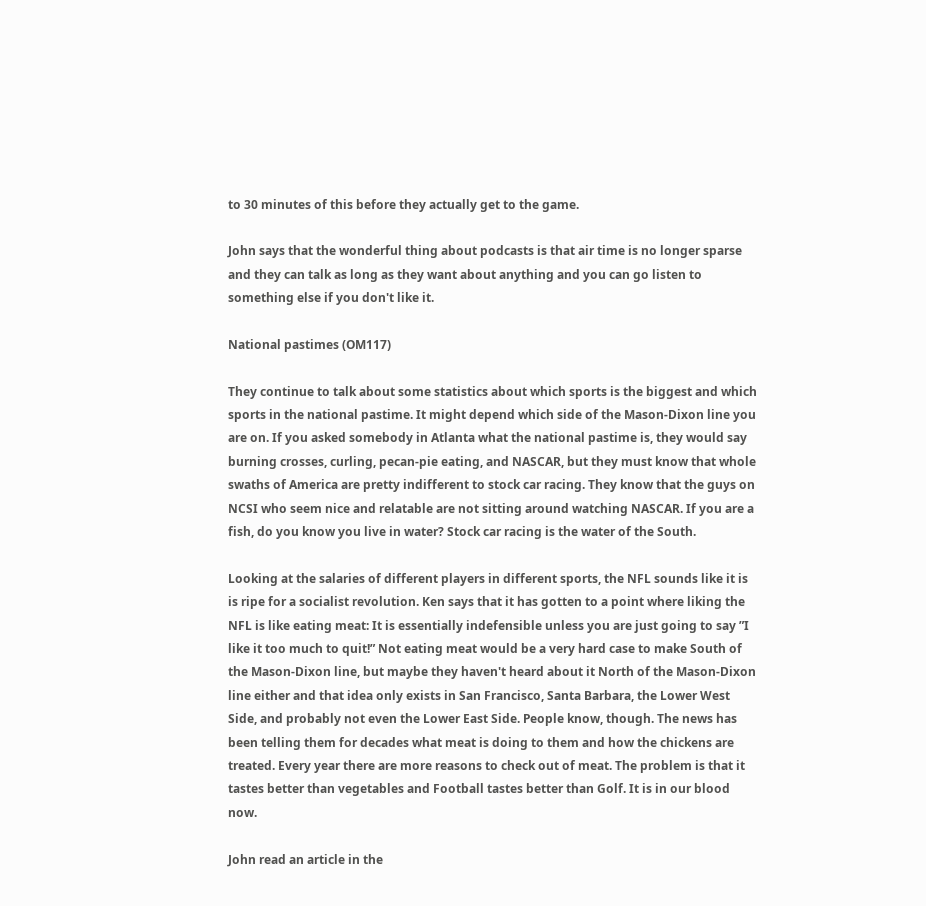to 30 minutes of this before they actually get to the game.

John says that the wonderful thing about podcasts is that air time is no longer sparse and they can talk as long as they want about anything and you can go listen to something else if you don't like it.

National pastimes (OM117)

They continue to talk about some statistics about which sports is the biggest and which sports in the national pastime. It might depend which side of the Mason-Dixon line you are on. If you asked somebody in Atlanta what the national pastime is, they would say burning crosses, curling, pecan-pie eating, and NASCAR, but they must know that whole swaths of America are pretty indifferent to stock car racing. They know that the guys on NCSI who seem nice and relatable are not sitting around watching NASCAR. If you are a fish, do you know you live in water? Stock car racing is the water of the South.

Looking at the salaries of different players in different sports, the NFL sounds like it is is ripe for a socialist revolution. Ken says that it has gotten to a point where liking the NFL is like eating meat: It is essentially indefensible unless you are just going to say ”I like it too much to quit!” Not eating meat would be a very hard case to make South of the Mason-Dixon line, but maybe they haven't heard about it North of the Mason-Dixon line either and that idea only exists in San Francisco, Santa Barbara, the Lower West Side, and probably not even the Lower East Side. People know, though. The news has been telling them for decades what meat is doing to them and how the chickens are treated. Every year there are more reasons to check out of meat. The problem is that it tastes better than vegetables and Football tastes better than Golf. It is in our blood now.

John read an article in the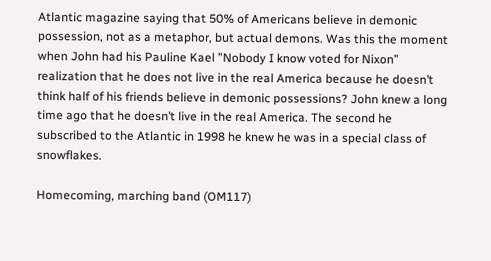Atlantic magazine saying that 50% of Americans believe in demonic possession, not as a metaphor, but actual demons. Was this the moment when John had his Pauline Kael ”Nobody I know voted for Nixon” realization that he does not live in the real America because he doesn’t think half of his friends believe in demonic possessions? John knew a long time ago that he doesn’t live in the real America. The second he subscribed to the Atlantic in 1998 he knew he was in a special class of snowflakes.

Homecoming, marching band (OM117)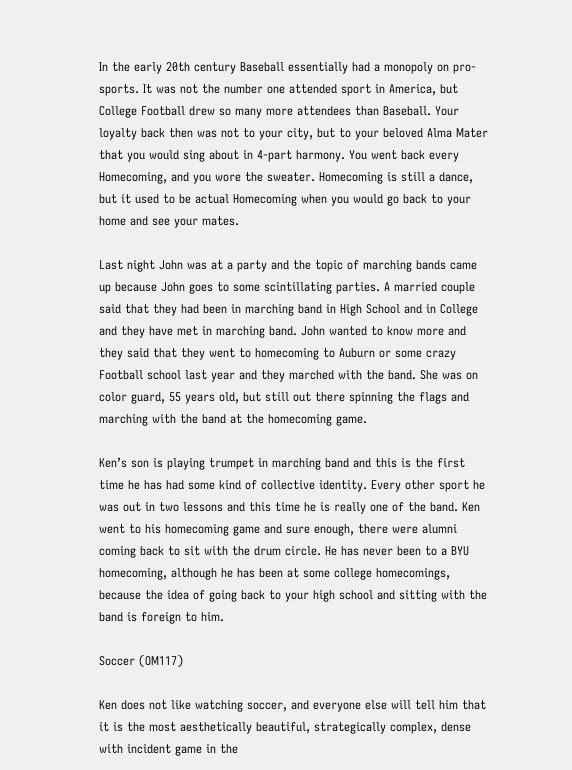In the early 20th century Baseball essentially had a monopoly on pro-sports. It was not the number one attended sport in America, but College Football drew so many more attendees than Baseball. Your loyalty back then was not to your city, but to your beloved Alma Mater that you would sing about in 4-part harmony. You went back every Homecoming, and you wore the sweater. Homecoming is still a dance, but it used to be actual Homecoming when you would go back to your home and see your mates.

Last night John was at a party and the topic of marching bands came up because John goes to some scintillating parties. A married couple said that they had been in marching band in High School and in College and they have met in marching band. John wanted to know more and they said that they went to homecoming to Auburn or some crazy Football school last year and they marched with the band. She was on color guard, 55 years old, but still out there spinning the flags and marching with the band at the homecoming game.

Ken’s son is playing trumpet in marching band and this is the first time he has had some kind of collective identity. Every other sport he was out in two lessons and this time he is really one of the band. Ken went to his homecoming game and sure enough, there were alumni coming back to sit with the drum circle. He has never been to a BYU homecoming, although he has been at some college homecomings, because the idea of going back to your high school and sitting with the band is foreign to him.

Soccer (OM117)

Ken does not like watching soccer, and everyone else will tell him that it is the most aesthetically beautiful, strategically complex, dense with incident game in the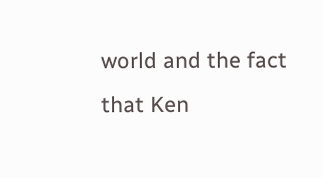world and the fact that Ken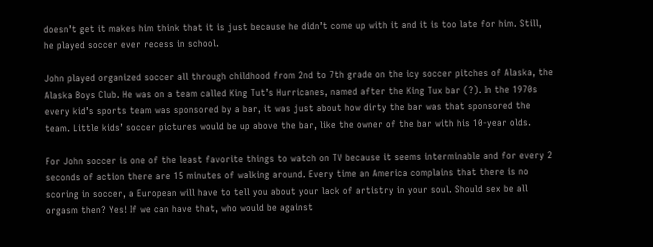doesn’t get it makes him think that it is just because he didn’t come up with it and it is too late for him. Still, he played soccer ever recess in school.

John played organized soccer all through childhood from 2nd to 7th grade on the icy soccer pitches of Alaska, the Alaska Boys Club. He was on a team called King Tut’s Hurricanes, named after the King Tux bar (?). In the 1970s every kid’s sports team was sponsored by a bar, it was just about how dirty the bar was that sponsored the team. Little kids’ soccer pictures would be up above the bar, like the owner of the bar with his 10-year olds.

For John soccer is one of the least favorite things to watch on TV because it seems interminable and for every 2 seconds of action there are 15 minutes of walking around. Every time an America complains that there is no scoring in soccer, a European will have to tell you about your lack of artistry in your soul. Should sex be all orgasm then? Yes! If we can have that, who would be against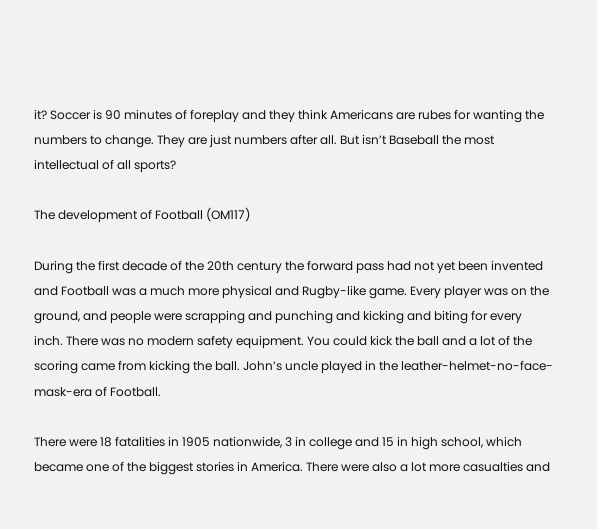it? Soccer is 90 minutes of foreplay and they think Americans are rubes for wanting the numbers to change. They are just numbers after all. But isn’t Baseball the most intellectual of all sports?

The development of Football (OM117)

During the first decade of the 20th century the forward pass had not yet been invented and Football was a much more physical and Rugby-like game. Every player was on the ground, and people were scrapping and punching and kicking and biting for every inch. There was no modern safety equipment. You could kick the ball and a lot of the scoring came from kicking the ball. John’s uncle played in the leather-helmet-no-face-mask-era of Football.

There were 18 fatalities in 1905 nationwide, 3 in college and 15 in high school, which became one of the biggest stories in America. There were also a lot more casualties and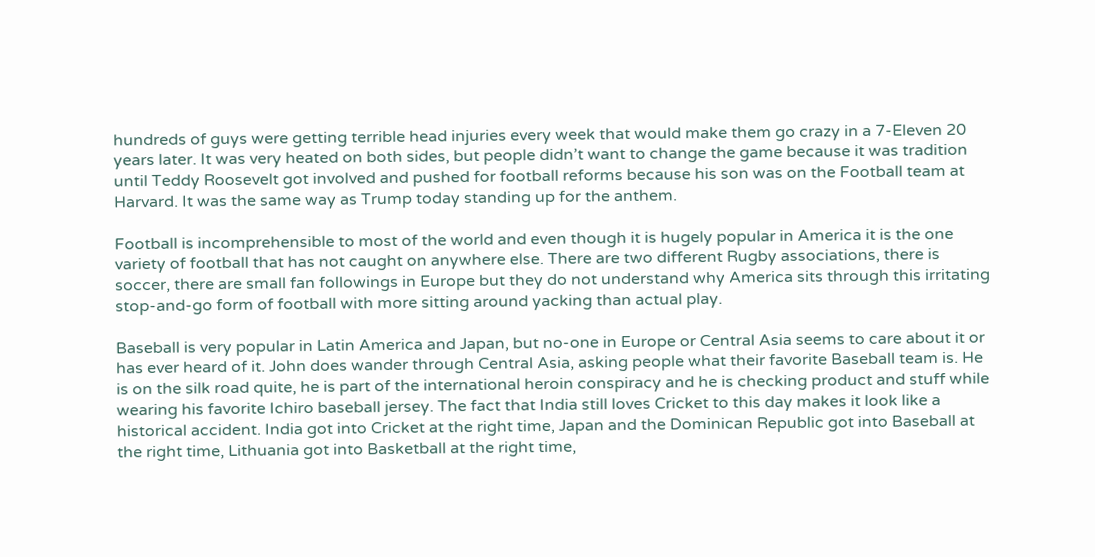hundreds of guys were getting terrible head injuries every week that would make them go crazy in a 7-Eleven 20 years later. It was very heated on both sides, but people didn’t want to change the game because it was tradition until Teddy Roosevelt got involved and pushed for football reforms because his son was on the Football team at Harvard. It was the same way as Trump today standing up for the anthem.

Football is incomprehensible to most of the world and even though it is hugely popular in America it is the one variety of football that has not caught on anywhere else. There are two different Rugby associations, there is soccer, there are small fan followings in Europe but they do not understand why America sits through this irritating stop-and-go form of football with more sitting around yacking than actual play.

Baseball is very popular in Latin America and Japan, but no-one in Europe or Central Asia seems to care about it or has ever heard of it. John does wander through Central Asia, asking people what their favorite Baseball team is. He is on the silk road quite, he is part of the international heroin conspiracy and he is checking product and stuff while wearing his favorite Ichiro baseball jersey. The fact that India still loves Cricket to this day makes it look like a historical accident. India got into Cricket at the right time, Japan and the Dominican Republic got into Baseball at the right time, Lithuania got into Basketball at the right time,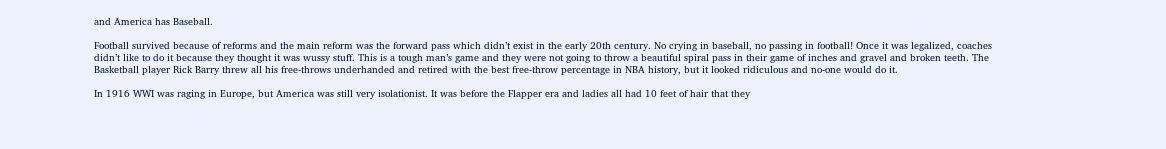and America has Baseball.

Football survived because of reforms and the main reform was the forward pass which didn’t exist in the early 20th century. No crying in baseball, no passing in football! Once it was legalized, coaches didn’t like to do it because they thought it was wussy stuff. This is a tough man’s game and they were not going to throw a beautiful spiral pass in their game of inches and gravel and broken teeth. The Basketball player Rick Barry threw all his free-throws underhanded and retired with the best free-throw percentage in NBA history, but it looked ridiculous and no-one would do it.

In 1916 WWI was raging in Europe, but America was still very isolationist. It was before the Flapper era and ladies all had 10 feet of hair that they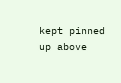kept pinned up above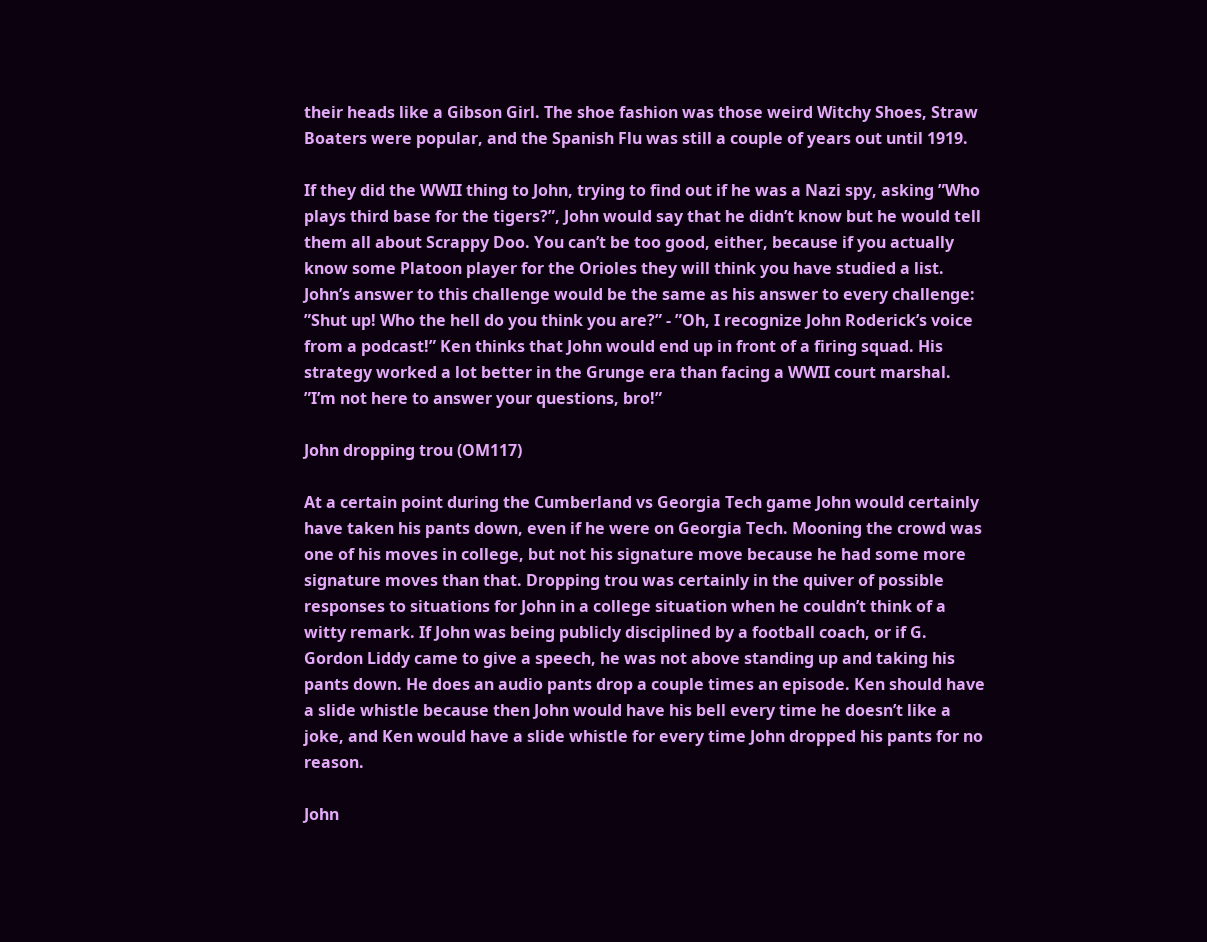their heads like a Gibson Girl. The shoe fashion was those weird Witchy Shoes, Straw Boaters were popular, and the Spanish Flu was still a couple of years out until 1919.

If they did the WWII thing to John, trying to find out if he was a Nazi spy, asking ”Who plays third base for the tigers?”, John would say that he didn’t know but he would tell them all about Scrappy Doo. You can’t be too good, either, because if you actually know some Platoon player for the Orioles they will think you have studied a list. John’s answer to this challenge would be the same as his answer to every challenge: ”Shut up! Who the hell do you think you are?” - ”Oh, I recognize John Roderick’s voice from a podcast!” Ken thinks that John would end up in front of a firing squad. His strategy worked a lot better in the Grunge era than facing a WWII court marshal. ”I’m not here to answer your questions, bro!”

John dropping trou (OM117)

At a certain point during the Cumberland vs Georgia Tech game John would certainly have taken his pants down, even if he were on Georgia Tech. Mooning the crowd was one of his moves in college, but not his signature move because he had some more signature moves than that. Dropping trou was certainly in the quiver of possible responses to situations for John in a college situation when he couldn’t think of a witty remark. If John was being publicly disciplined by a football coach, or if G. Gordon Liddy came to give a speech, he was not above standing up and taking his pants down. He does an audio pants drop a couple times an episode. Ken should have a slide whistle because then John would have his bell every time he doesn’t like a joke, and Ken would have a slide whistle for every time John dropped his pants for no reason.

John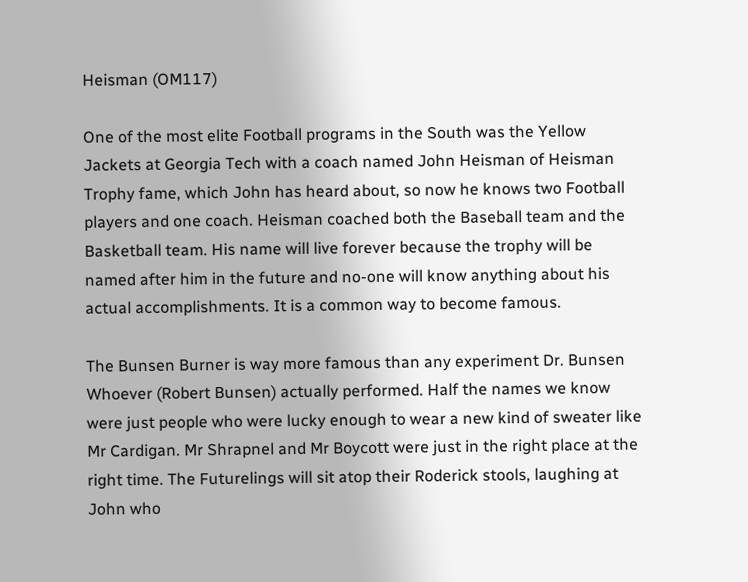Heisman (OM117)

One of the most elite Football programs in the South was the Yellow Jackets at Georgia Tech with a coach named John Heisman of Heisman Trophy fame, which John has heard about, so now he knows two Football players and one coach. Heisman coached both the Baseball team and the Basketball team. His name will live forever because the trophy will be named after him in the future and no-one will know anything about his actual accomplishments. It is a common way to become famous.

The Bunsen Burner is way more famous than any experiment Dr. Bunsen Whoever (Robert Bunsen) actually performed. Half the names we know were just people who were lucky enough to wear a new kind of sweater like Mr Cardigan. Mr Shrapnel and Mr Boycott were just in the right place at the right time. The Futurelings will sit atop their Roderick stools, laughing at John who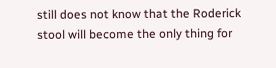still does not know that the Roderick stool will become the only thing for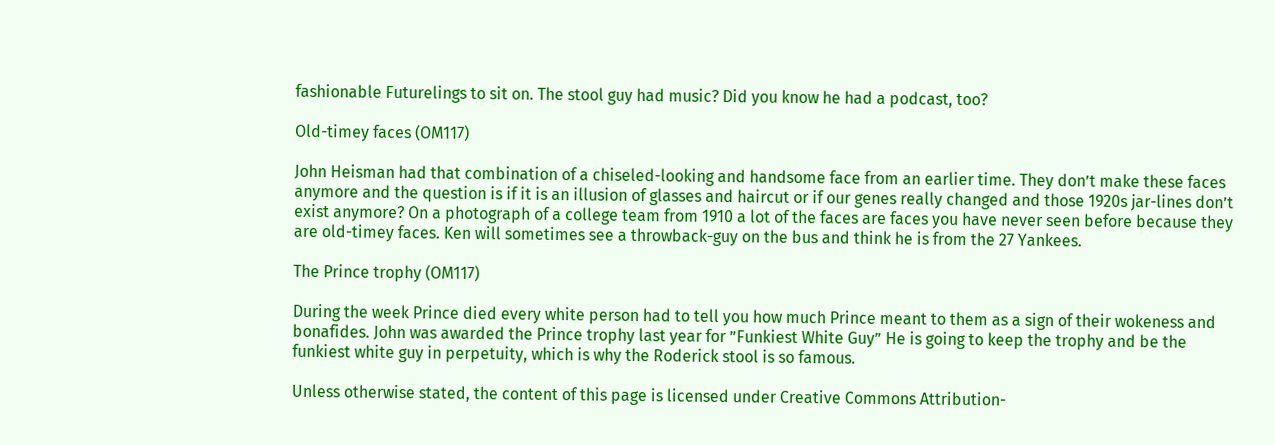fashionable Futurelings to sit on. The stool guy had music? Did you know he had a podcast, too?

Old-timey faces (OM117)

John Heisman had that combination of a chiseled-looking and handsome face from an earlier time. They don’t make these faces anymore and the question is if it is an illusion of glasses and haircut or if our genes really changed and those 1920s jar-lines don’t exist anymore? On a photograph of a college team from 1910 a lot of the faces are faces you have never seen before because they are old-timey faces. Ken will sometimes see a throwback-guy on the bus and think he is from the 27 Yankees.

The Prince trophy (OM117)

During the week Prince died every white person had to tell you how much Prince meant to them as a sign of their wokeness and bonafides. John was awarded the Prince trophy last year for ”Funkiest White Guy” He is going to keep the trophy and be the funkiest white guy in perpetuity, which is why the Roderick stool is so famous.

Unless otherwise stated, the content of this page is licensed under Creative Commons Attribution-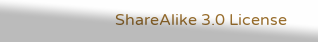ShareAlike 3.0 License